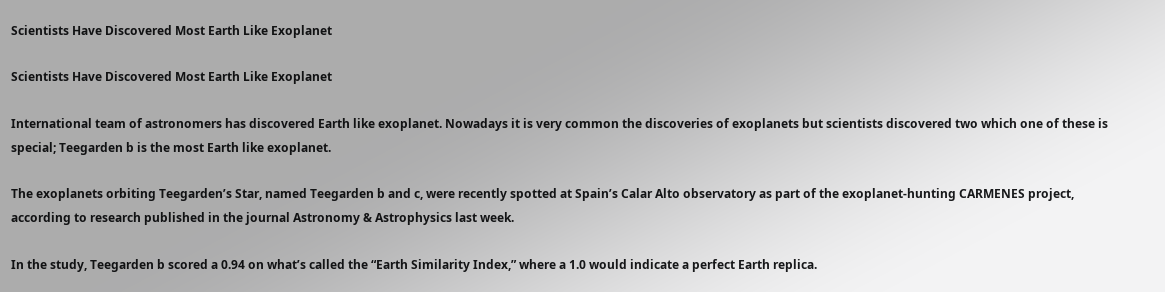Scientists Have Discovered Most Earth Like Exoplanet

Scientists Have Discovered Most Earth Like Exoplanet

International team of astronomers has discovered Earth like exoplanet. Nowadays it is very common the discoveries of exoplanets but scientists discovered two which one of these is special; Teegarden b is the most Earth like exoplanet.

The exoplanets orbiting Teegarden’s Star, named Teegarden b and c, were recently spotted at Spain’s Calar Alto observatory as part of the exoplanet-hunting CARMENES project, according to research published in the journal Astronomy & Astrophysics last week.

In the study, Teegarden b scored a 0.94 on what’s called the “Earth Similarity Index,” where a 1.0 would indicate a perfect Earth replica.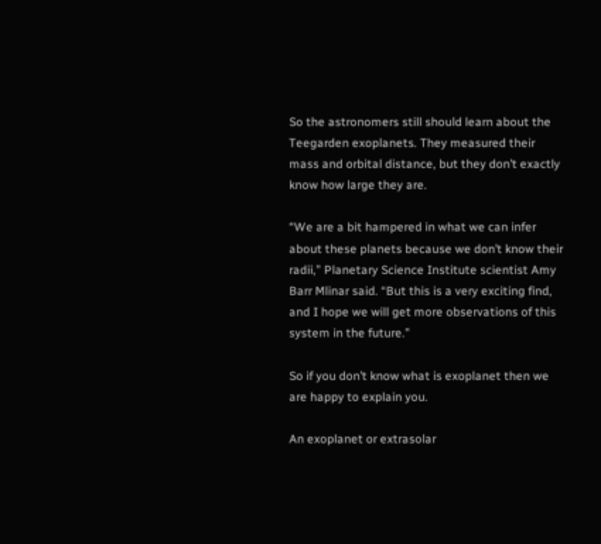So the astronomers still should learn about the Teegarden exoplanets. They measured their mass and orbital distance, but they don’t exactly know how large they are.

“We are a bit hampered in what we can infer about these planets because we don’t know their radii,” Planetary Science Institute scientist Amy Barr Mlinar said. “But this is a very exciting find, and I hope we will get more observations of this system in the future.”

So if you don’t know what is exoplanet then we are happy to explain you.

An exoplanet or extrasolar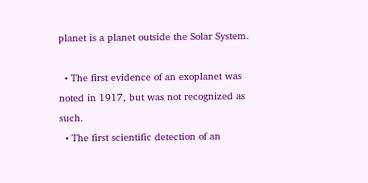planet is a planet outside the Solar System.

  • The first evidence of an exoplanet was noted in 1917, but was not recognized as such.
  • The first scientific detection of an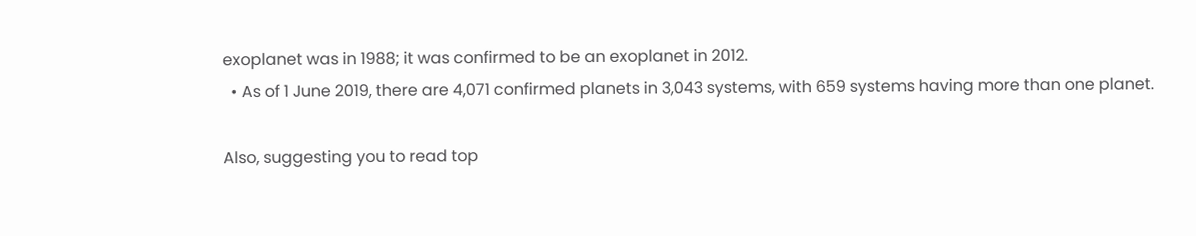exoplanet was in 1988; it was confirmed to be an exoplanet in 2012.
  • As of 1 June 2019, there are 4,071 confirmed planets in 3,043 systems, with 659 systems having more than one planet.

Also, suggesting you to read top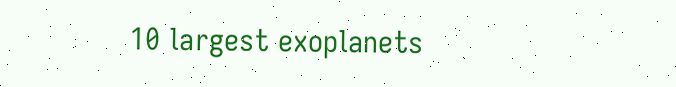10 largest exoplanets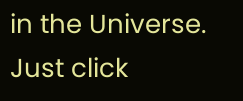in the Universe. Just click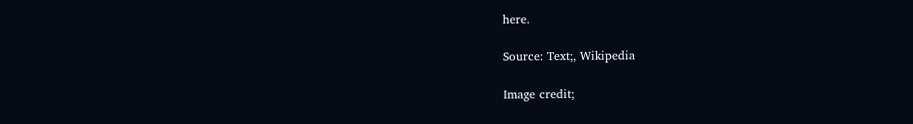here.

Source: Text;, Wikipedia

Image credit;